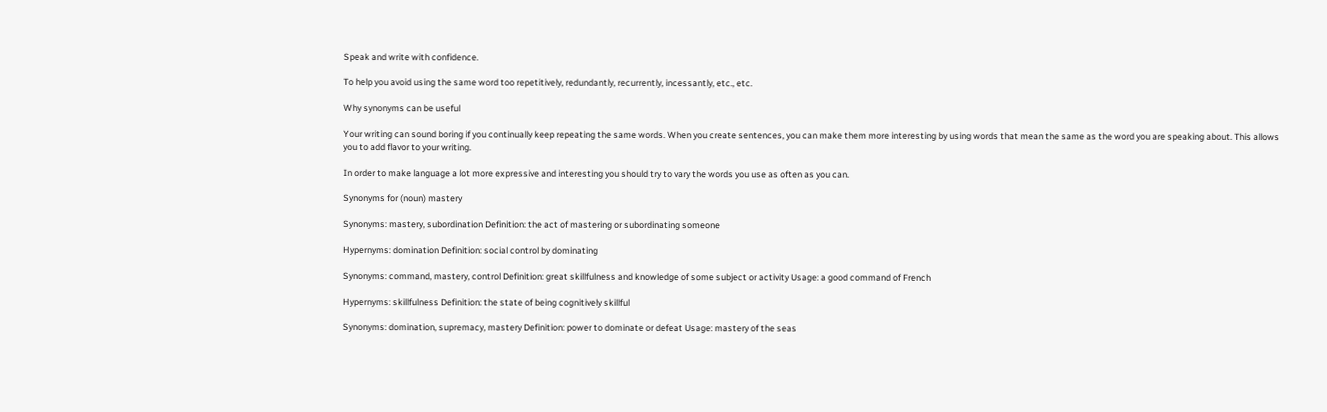Speak and write with confidence.

To help you avoid using the same word too repetitively, redundantly, recurrently, incessantly, etc., etc.

Why synonyms can be useful

Your writing can sound boring if you continually keep repeating the same words. When you create sentences, you can make them more interesting by using words that mean the same as the word you are speaking about. This allows you to add flavor to your writing.

In order to make language a lot more expressive and interesting you should try to vary the words you use as often as you can.

Synonyms for (noun) mastery

Synonyms: mastery, subordination Definition: the act of mastering or subordinating someone

Hypernyms: domination Definition: social control by dominating

Synonyms: command, mastery, control Definition: great skillfulness and knowledge of some subject or activity Usage: a good command of French

Hypernyms: skillfulness Definition: the state of being cognitively skillful

Synonyms: domination, supremacy, mastery Definition: power to dominate or defeat Usage: mastery of the seas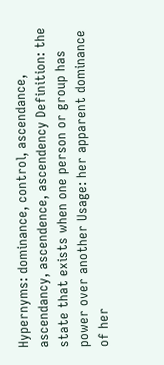Hypernyms: dominance, control, ascendance, ascendancy, ascendence, ascendency Definition: the state that exists when one person or group has power over another Usage: her apparent dominance of her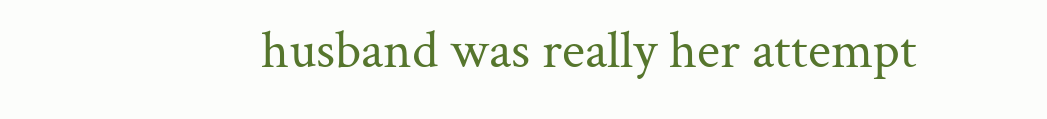husband was really her attempt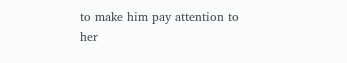to make him pay attention to her